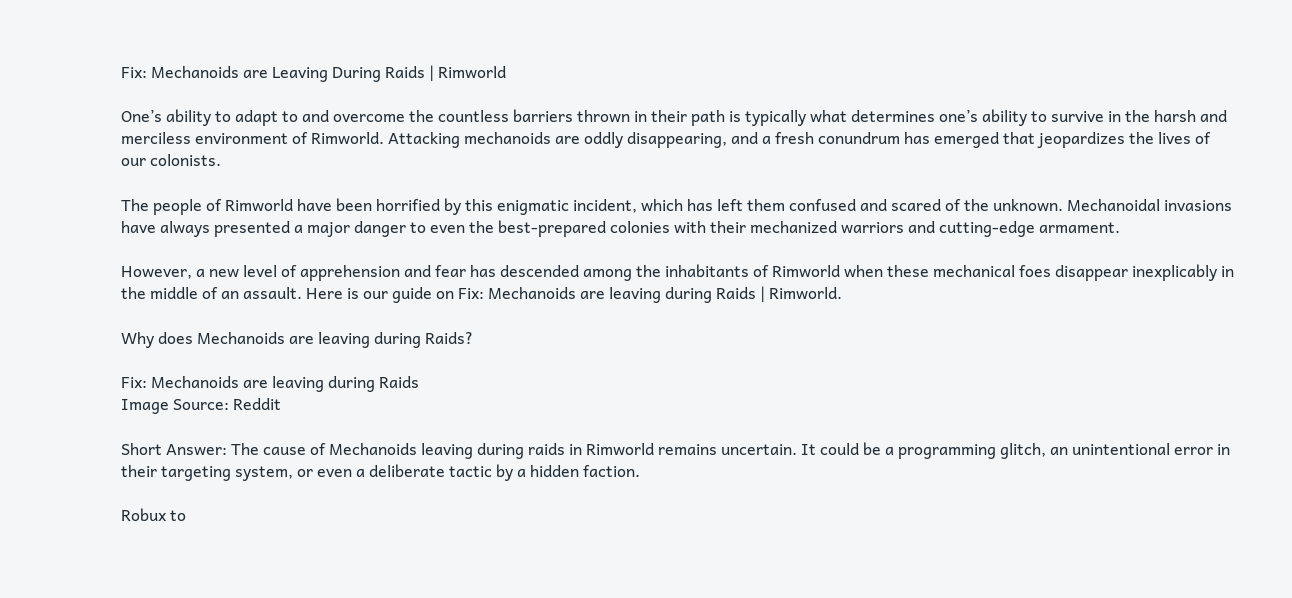Fix: Mechanoids are Leaving During Raids | Rimworld

One’s ability to adapt to and overcome the countless barriers thrown in their path is typically what determines one’s ability to survive in the harsh and merciless environment of Rimworld. Attacking mechanoids are oddly disappearing, and a fresh conundrum has emerged that jeopardizes the lives of our colonists.

The people of Rimworld have been horrified by this enigmatic incident, which has left them confused and scared of the unknown. Mechanoidal invasions have always presented a major danger to even the best-prepared colonies with their mechanized warriors and cutting-edge armament.

However, a new level of apprehension and fear has descended among the inhabitants of Rimworld when these mechanical foes disappear inexplicably in the middle of an assault. Here is our guide on Fix: Mechanoids are leaving during Raids | Rimworld.

Why does Mechanoids are leaving during Raids?

Fix: Mechanoids are leaving during Raids
Image Source: Reddit

Short Answer: The cause of Mechanoids leaving during raids in Rimworld remains uncertain. It could be a programming glitch, an unintentional error in their targeting system, or even a deliberate tactic by a hidden faction.

Robux to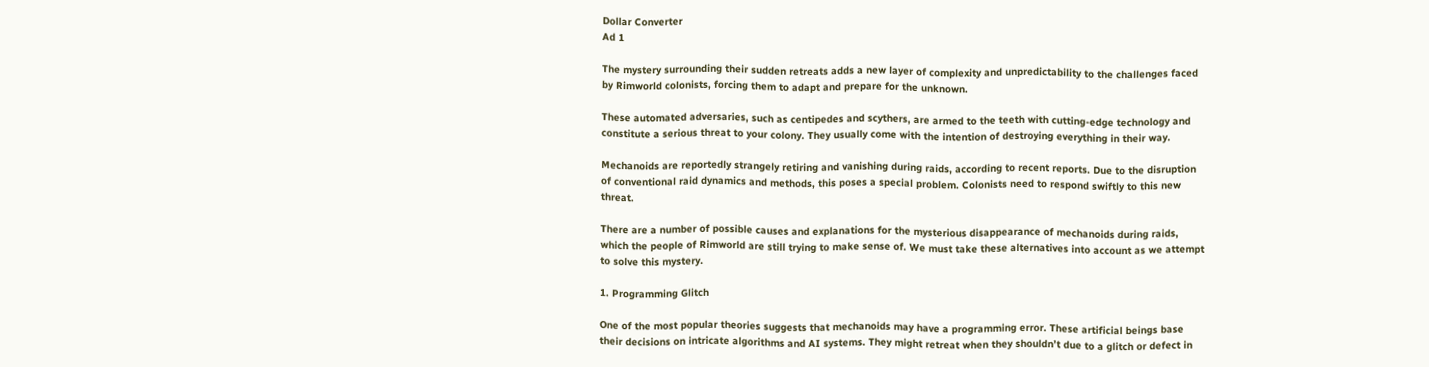Dollar Converter
Ad 1

The mystery surrounding their sudden retreats adds a new layer of complexity and unpredictability to the challenges faced by Rimworld colonists, forcing them to adapt and prepare for the unknown.

These automated adversaries, such as centipedes and scythers, are armed to the teeth with cutting-edge technology and constitute a serious threat to your colony. They usually come with the intention of destroying everything in their way.

Mechanoids are reportedly strangely retiring and vanishing during raids, according to recent reports. Due to the disruption of conventional raid dynamics and methods, this poses a special problem. Colonists need to respond swiftly to this new threat.

There are a number of possible causes and explanations for the mysterious disappearance of mechanoids during raids, which the people of Rimworld are still trying to make sense of. We must take these alternatives into account as we attempt to solve this mystery.

1. Programming Glitch

One of the most popular theories suggests that mechanoids may have a programming error. These artificial beings base their decisions on intricate algorithms and AI systems. They might retreat when they shouldn’t due to a glitch or defect in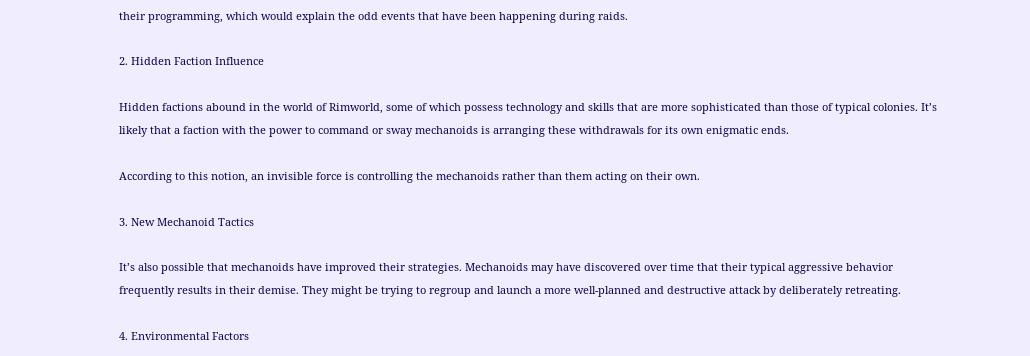their programming, which would explain the odd events that have been happening during raids.

2. Hidden Faction Influence

Hidden factions abound in the world of Rimworld, some of which possess technology and skills that are more sophisticated than those of typical colonies. It’s likely that a faction with the power to command or sway mechanoids is arranging these withdrawals for its own enigmatic ends.

According to this notion, an invisible force is controlling the mechanoids rather than them acting on their own.

3. New Mechanoid Tactics

It’s also possible that mechanoids have improved their strategies. Mechanoids may have discovered over time that their typical aggressive behavior frequently results in their demise. They might be trying to regroup and launch a more well-planned and destructive attack by deliberately retreating.

4. Environmental Factors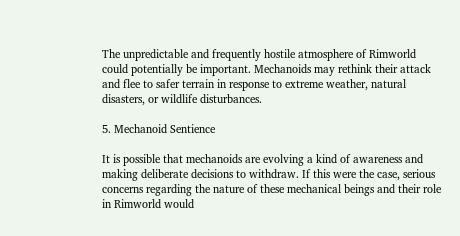The unpredictable and frequently hostile atmosphere of Rimworld could potentially be important. Mechanoids may rethink their attack and flee to safer terrain in response to extreme weather, natural disasters, or wildlife disturbances.

5. Mechanoid Sentience

It is possible that mechanoids are evolving a kind of awareness and making deliberate decisions to withdraw. If this were the case, serious concerns regarding the nature of these mechanical beings and their role in Rimworld would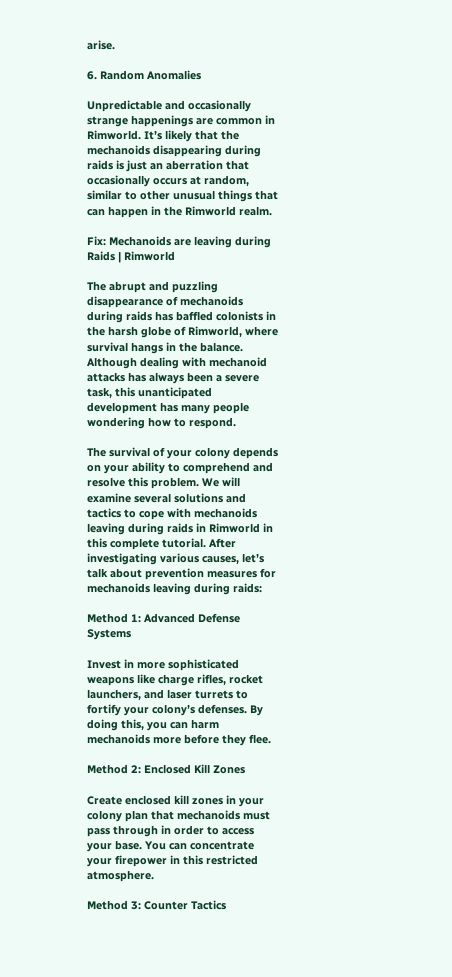arise.

6. Random Anomalies

Unpredictable and occasionally strange happenings are common in Rimworld. It’s likely that the mechanoids disappearing during raids is just an aberration that occasionally occurs at random, similar to other unusual things that can happen in the Rimworld realm.

Fix: Mechanoids are leaving during Raids | Rimworld

The abrupt and puzzling disappearance of mechanoids during raids has baffled colonists in the harsh globe of Rimworld, where survival hangs in the balance. Although dealing with mechanoid attacks has always been a severe task, this unanticipated development has many people wondering how to respond.

The survival of your colony depends on your ability to comprehend and resolve this problem. We will examine several solutions and tactics to cope with mechanoids leaving during raids in Rimworld in this complete tutorial. After investigating various causes, let’s talk about prevention measures for mechanoids leaving during raids:

Method 1: Advanced Defense Systems

Invest in more sophisticated weapons like charge rifles, rocket launchers, and laser turrets to fortify your colony’s defenses. By doing this, you can harm mechanoids more before they flee.

Method 2: Enclosed Kill Zones

Create enclosed kill zones in your colony plan that mechanoids must pass through in order to access your base. You can concentrate your firepower in this restricted atmosphere.

Method 3: Counter Tactics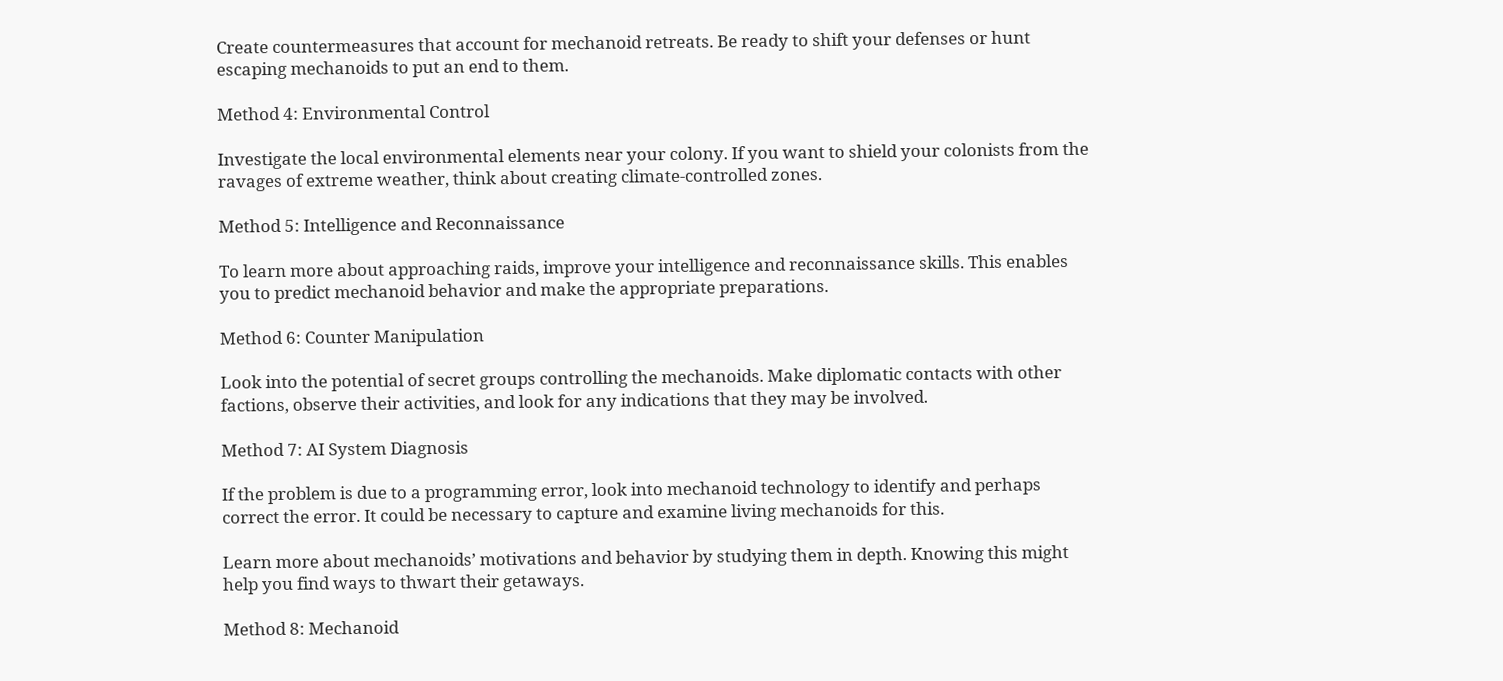Create countermeasures that account for mechanoid retreats. Be ready to shift your defenses or hunt escaping mechanoids to put an end to them.

Method 4: Environmental Control

Investigate the local environmental elements near your colony. If you want to shield your colonists from the ravages of extreme weather, think about creating climate-controlled zones.

Method 5: Intelligence and Reconnaissance

To learn more about approaching raids, improve your intelligence and reconnaissance skills. This enables you to predict mechanoid behavior and make the appropriate preparations.

Method 6: Counter Manipulation

Look into the potential of secret groups controlling the mechanoids. Make diplomatic contacts with other factions, observe their activities, and look for any indications that they may be involved.

Method 7: AI System Diagnosis

If the problem is due to a programming error, look into mechanoid technology to identify and perhaps correct the error. It could be necessary to capture and examine living mechanoids for this.

Learn more about mechanoids’ motivations and behavior by studying them in depth. Knowing this might help you find ways to thwart their getaways.

Method 8: Mechanoid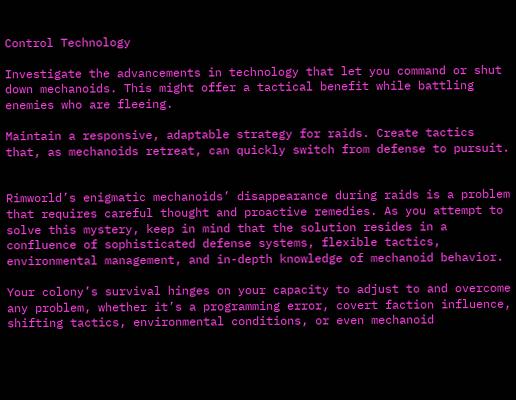Control Technology

Investigate the advancements in technology that let you command or shut down mechanoids. This might offer a tactical benefit while battling enemies who are fleeing.

Maintain a responsive, adaptable strategy for raids. Create tactics that, as mechanoids retreat, can quickly switch from defense to pursuit.


Rimworld’s enigmatic mechanoids’ disappearance during raids is a problem that requires careful thought and proactive remedies. As you attempt to solve this mystery, keep in mind that the solution resides in a confluence of sophisticated defense systems, flexible tactics, environmental management, and in-depth knowledge of mechanoid behavior.

Your colony’s survival hinges on your capacity to adjust to and overcome any problem, whether it’s a programming error, covert faction influence, shifting tactics, environmental conditions, or even mechanoid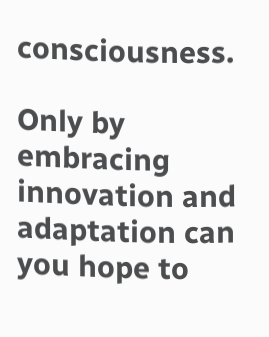consciousness.

Only by embracing innovation and adaptation can you hope to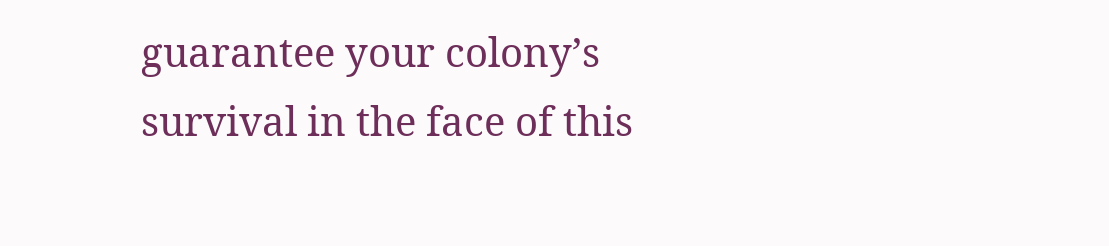guarantee your colony’s survival in the face of this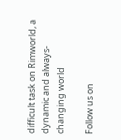difficult task on Rimworld, a dynamic and always-changing world

Follow us on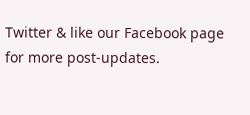Twitter & like our Facebook page for more post-updates.